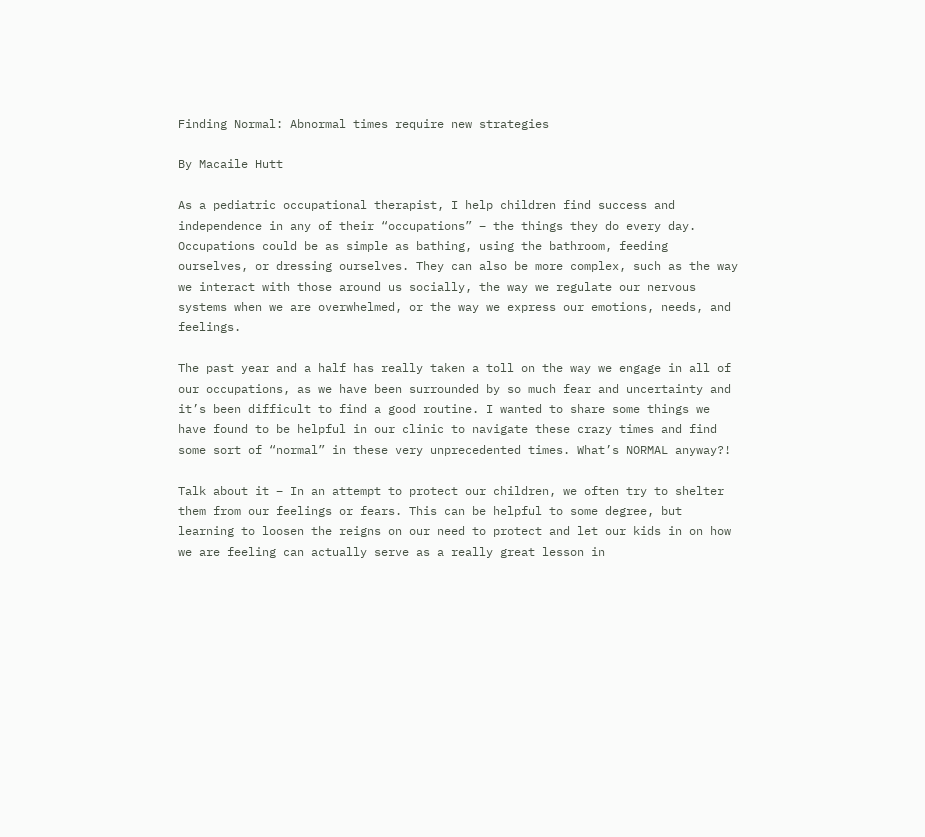Finding Normal: Abnormal times require new strategies

By Macaile Hutt

As a pediatric occupational therapist, I help children find success and independence in any of their “occupations” – the things they do every day. Occupations could be as simple as bathing, using the bathroom, feeding ourselves, or dressing ourselves. They can also be more complex, such as the way we interact with those around us socially, the way we regulate our nervous systems when we are overwhelmed, or the way we express our emotions, needs, and feelings.

The past year and a half has really taken a toll on the way we engage in all of our occupations, as we have been surrounded by so much fear and uncertainty and it’s been difficult to find a good routine. I wanted to share some things we have found to be helpful in our clinic to navigate these crazy times and find some sort of “normal” in these very unprecedented times. What’s NORMAL anyway?!

Talk about it – In an attempt to protect our children, we often try to shelter them from our feelings or fears. This can be helpful to some degree, but learning to loosen the reigns on our need to protect and let our kids in on how we are feeling can actually serve as a really great lesson in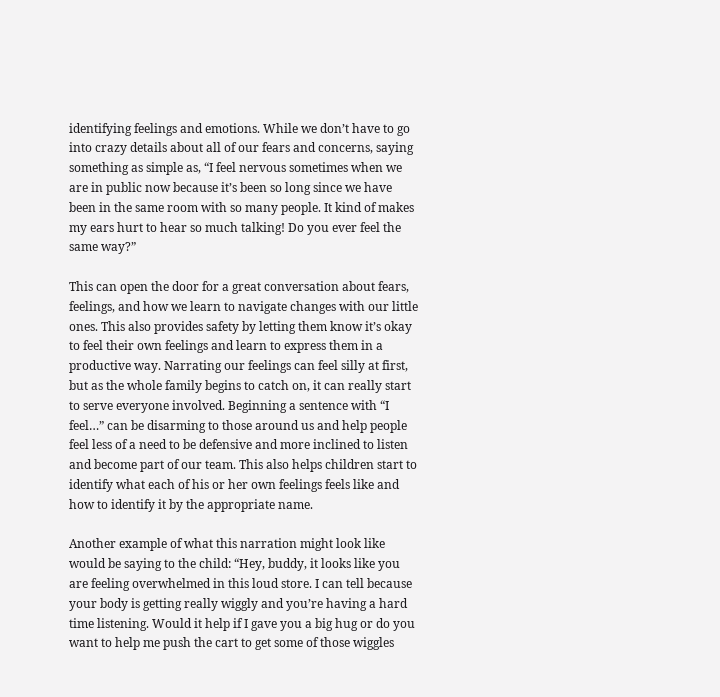identifying feelings and emotions. While we don’t have to go into crazy details about all of our fears and concerns, saying something as simple as, “I feel nervous sometimes when we are in public now because it’s been so long since we have been in the same room with so many people. It kind of makes my ears hurt to hear so much talking! Do you ever feel the same way?”

This can open the door for a great conversation about fears, feelings, and how we learn to navigate changes with our little ones. This also provides safety by letting them know it’s okay to feel their own feelings and learn to express them in a productive way. Narrating our feelings can feel silly at first, but as the whole family begins to catch on, it can really start to serve everyone involved. Beginning a sentence with “I feel…” can be disarming to those around us and help people feel less of a need to be defensive and more inclined to listen and become part of our team. This also helps children start to identify what each of his or her own feelings feels like and how to identify it by the appropriate name.

Another example of what this narration might look like would be saying to the child: “Hey, buddy, it looks like you are feeling overwhelmed in this loud store. I can tell because your body is getting really wiggly and you’re having a hard time listening. Would it help if I gave you a big hug or do you want to help me push the cart to get some of those wiggles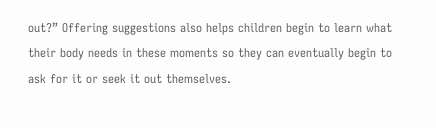out?” Offering suggestions also helps children begin to learn what their body needs in these moments so they can eventually begin to ask for it or seek it out themselves.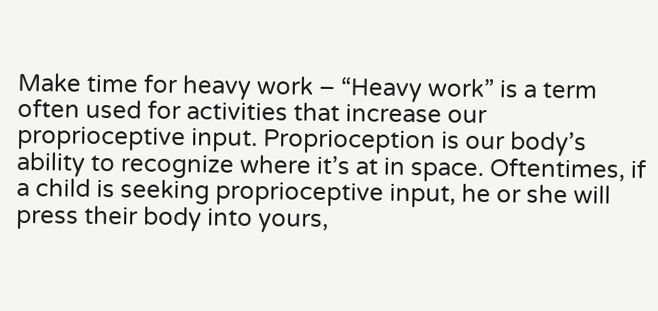Make time for heavy work – “Heavy work” is a term often used for activities that increase our proprioceptive input. Proprioception is our body’s ability to recognize where it’s at in space. Oftentimes, if a child is seeking proprioceptive input, he or she will press their body into yours,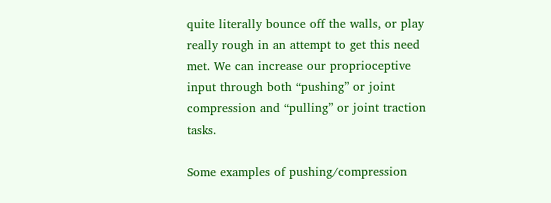quite literally bounce off the walls, or play really rough in an attempt to get this need met. We can increase our proprioceptive input through both “pushing” or joint compression and “pulling” or joint traction tasks.

Some examples of pushing/compression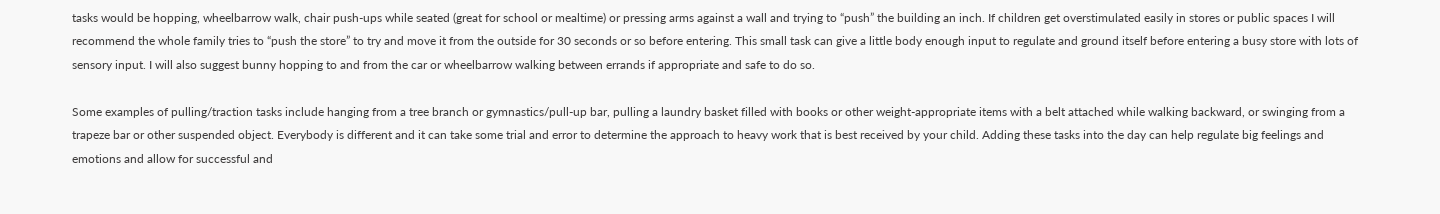tasks would be hopping, wheelbarrow walk, chair push-ups while seated (great for school or mealtime) or pressing arms against a wall and trying to “push” the building an inch. If children get overstimulated easily in stores or public spaces I will recommend the whole family tries to “push the store” to try and move it from the outside for 30 seconds or so before entering. This small task can give a little body enough input to regulate and ground itself before entering a busy store with lots of sensory input. I will also suggest bunny hopping to and from the car or wheelbarrow walking between errands if appropriate and safe to do so.

Some examples of pulling/traction tasks include hanging from a tree branch or gymnastics/pull-up bar, pulling a laundry basket filled with books or other weight-appropriate items with a belt attached while walking backward, or swinging from a trapeze bar or other suspended object. Everybody is different and it can take some trial and error to determine the approach to heavy work that is best received by your child. Adding these tasks into the day can help regulate big feelings and emotions and allow for successful and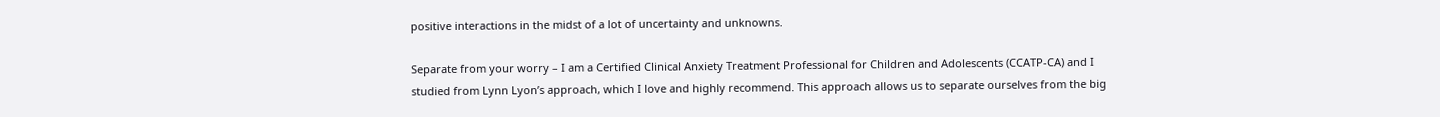positive interactions in the midst of a lot of uncertainty and unknowns.

Separate from your worry – I am a Certified Clinical Anxiety Treatment Professional for Children and Adolescents (CCATP-CA) and I studied from Lynn Lyon’s approach, which I love and highly recommend. This approach allows us to separate ourselves from the big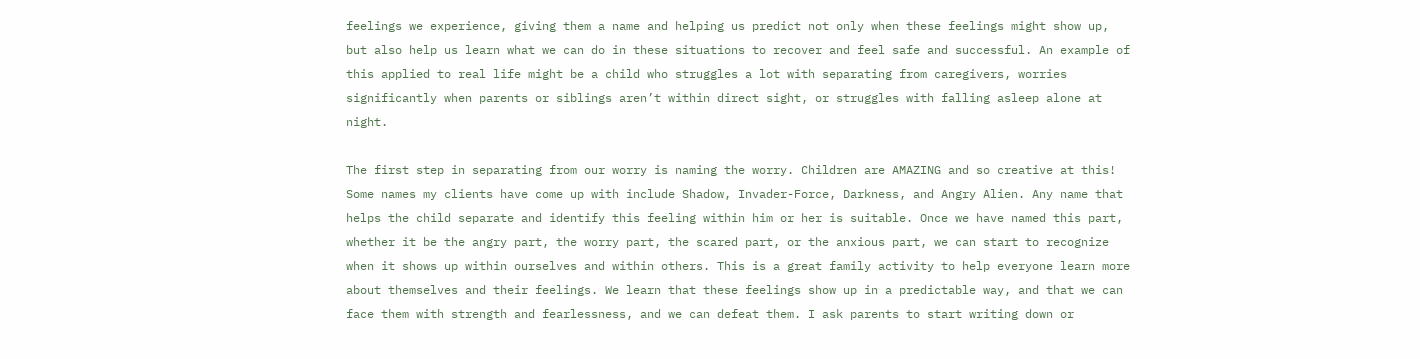feelings we experience, giving them a name and helping us predict not only when these feelings might show up, but also help us learn what we can do in these situations to recover and feel safe and successful. An example of this applied to real life might be a child who struggles a lot with separating from caregivers, worries significantly when parents or siblings aren’t within direct sight, or struggles with falling asleep alone at night.

The first step in separating from our worry is naming the worry. Children are AMAZING and so creative at this! Some names my clients have come up with include Shadow, Invader-Force, Darkness, and Angry Alien. Any name that helps the child separate and identify this feeling within him or her is suitable. Once we have named this part, whether it be the angry part, the worry part, the scared part, or the anxious part, we can start to recognize when it shows up within ourselves and within others. This is a great family activity to help everyone learn more about themselves and their feelings. We learn that these feelings show up in a predictable way, and that we can face them with strength and fearlessness, and we can defeat them. I ask parents to start writing down or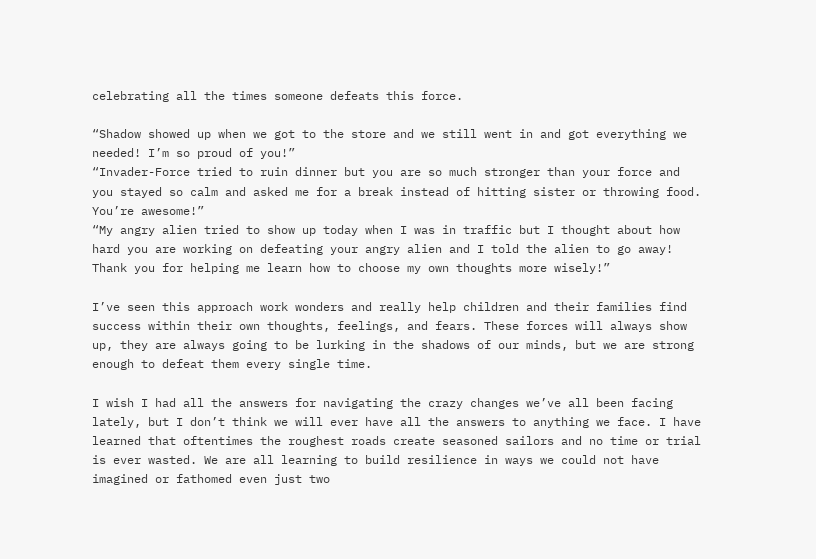celebrating all the times someone defeats this force.

“Shadow showed up when we got to the store and we still went in and got everything we needed! I’m so proud of you!”
“Invader-Force tried to ruin dinner but you are so much stronger than your force and you stayed so calm and asked me for a break instead of hitting sister or throwing food. You’re awesome!”
“My angry alien tried to show up today when I was in traffic but I thought about how hard you are working on defeating your angry alien and I told the alien to go away! Thank you for helping me learn how to choose my own thoughts more wisely!”

I’ve seen this approach work wonders and really help children and their families find success within their own thoughts, feelings, and fears. These forces will always show up, they are always going to be lurking in the shadows of our minds, but we are strong enough to defeat them every single time.

I wish I had all the answers for navigating the crazy changes we’ve all been facing lately, but I don’t think we will ever have all the answers to anything we face. I have learned that oftentimes the roughest roads create seasoned sailors and no time or trial is ever wasted. We are all learning to build resilience in ways we could not have imagined or fathomed even just two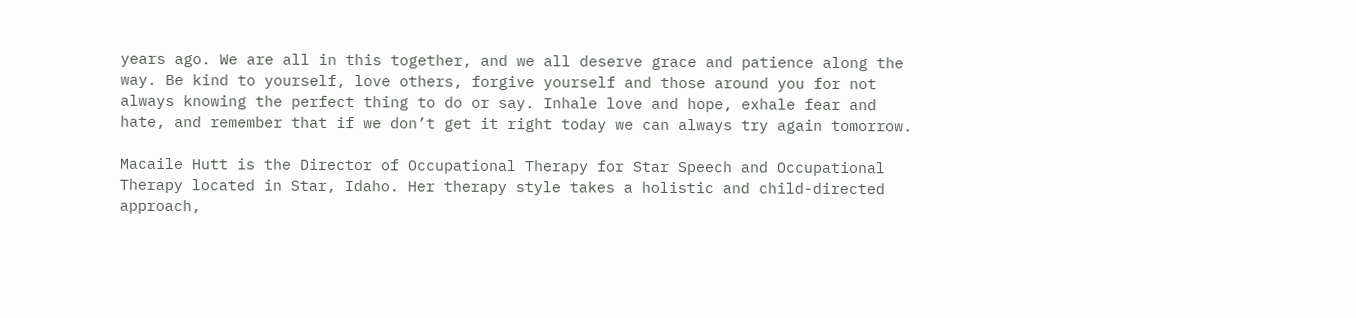years ago. We are all in this together, and we all deserve grace and patience along the way. Be kind to yourself, love others, forgive yourself and those around you for not always knowing the perfect thing to do or say. Inhale love and hope, exhale fear and hate, and remember that if we don’t get it right today we can always try again tomorrow.

Macaile Hutt is the Director of Occupational Therapy for Star Speech and Occupational Therapy located in Star, Idaho. Her therapy style takes a holistic and child-directed approach,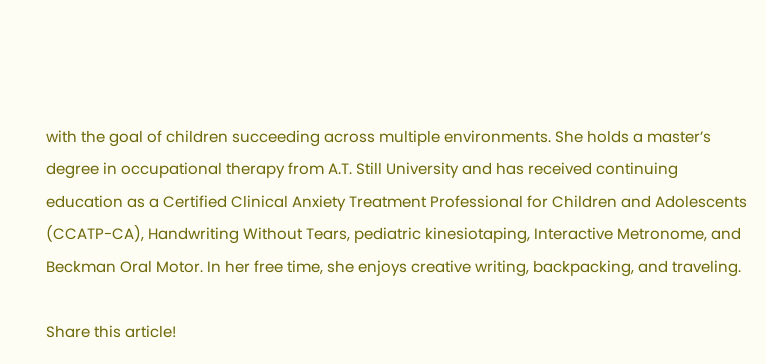with the goal of children succeeding across multiple environments. She holds a master’s degree in occupational therapy from A.T. Still University and has received continuing education as a Certified Clinical Anxiety Treatment Professional for Children and Adolescents (CCATP-CA), Handwriting Without Tears, pediatric kinesiotaping, Interactive Metronome, and Beckman Oral Motor. In her free time, she enjoys creative writing, backpacking, and traveling.

Share this article!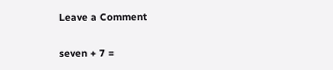Leave a Comment

seven + 7 =